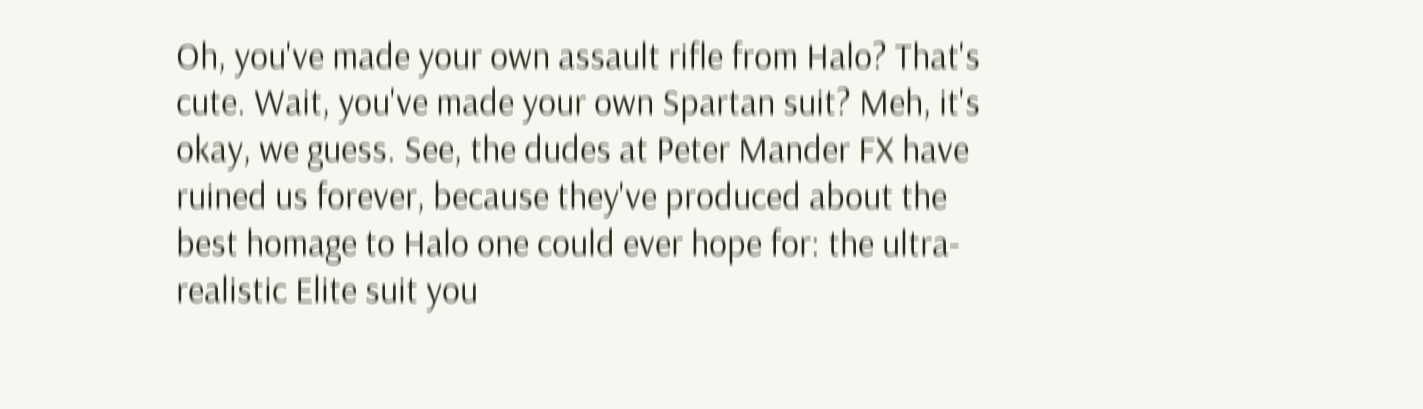Oh, you've made your own assault rifle from Halo? That's cute. Wait, you've made your own Spartan suit? Meh, it's okay, we guess. See, the dudes at Peter Mander FX have ruined us forever, because they've produced about the best homage to Halo one could ever hope for: the ultra-realistic Elite suit you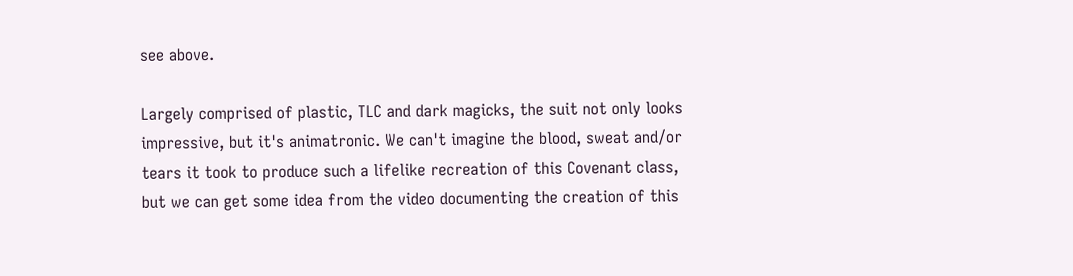see above.

Largely comprised of plastic, TLC and dark magicks, the suit not only looks impressive, but it's animatronic. We can't imagine the blood, sweat and/or tears it took to produce such a lifelike recreation of this Covenant class, but we can get some idea from the video documenting the creation of this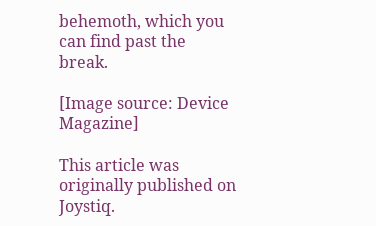behemoth, which you can find past the break.

[Image source: Device Magazine]

This article was originally published on Joystiq.